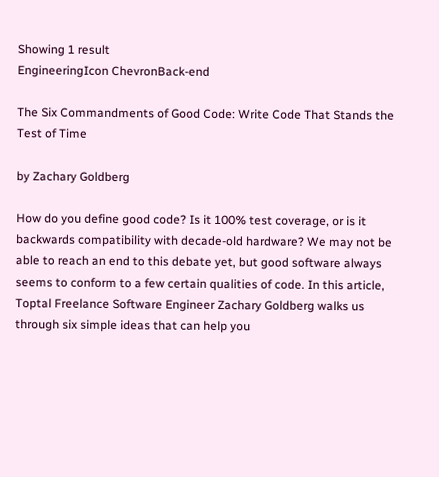Showing 1 result
EngineeringIcon ChevronBack-end

The Six Commandments of Good Code: Write Code That Stands the Test of Time

by Zachary Goldberg

How do you define good code? Is it 100% test coverage, or is it backwards compatibility with decade-old hardware? We may not be able to reach an end to this debate yet, but good software always seems to conform to a few certain qualities of code. In this article, Toptal Freelance Software Engineer Zachary Goldberg walks us through six simple ideas that can help you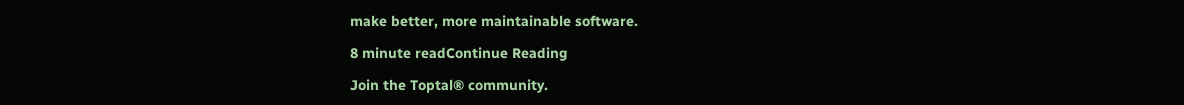make better, more maintainable software.

8 minute readContinue Reading

Join the Toptal® community.